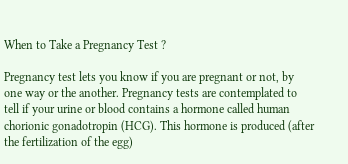When to Take a Pregnancy Test ?

Pregnancy test lets you know if you are pregnant or not, by one way or the another. Pregnancy tests are contemplated to tell if your urine or blood contains a hormone called human chorionic gonadotropin (HCG). This hormone is produced (after the fertilization of the egg)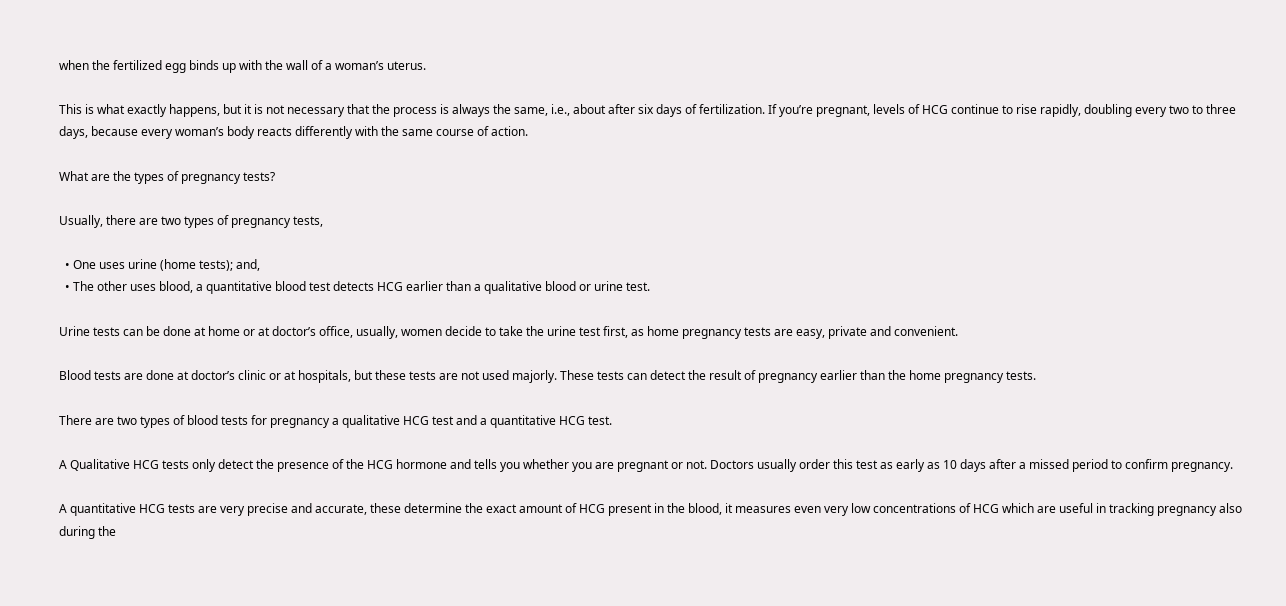when the fertilized egg binds up with the wall of a woman’s uterus.

This is what exactly happens, but it is not necessary that the process is always the same, i.e., about after six days of fertilization. If you’re pregnant, levels of HCG continue to rise rapidly, doubling every two to three days, because every woman’s body reacts differently with the same course of action.

What are the types of pregnancy tests?

Usually, there are two types of pregnancy tests,

  • One uses urine (home tests); and,
  • The other uses blood, a quantitative blood test detects HCG earlier than a qualitative blood or urine test.

Urine tests can be done at home or at doctor’s office, usually, women decide to take the urine test first, as home pregnancy tests are easy, private and convenient.

Blood tests are done at doctor’s clinic or at hospitals, but these tests are not used majorly. These tests can detect the result of pregnancy earlier than the home pregnancy tests.

There are two types of blood tests for pregnancy a qualitative HCG test and a quantitative HCG test.

A Qualitative HCG tests only detect the presence of the HCG hormone and tells you whether you are pregnant or not. Doctors usually order this test as early as 10 days after a missed period to confirm pregnancy.

A quantitative HCG tests are very precise and accurate, these determine the exact amount of HCG present in the blood, it measures even very low concentrations of HCG which are useful in tracking pregnancy also during the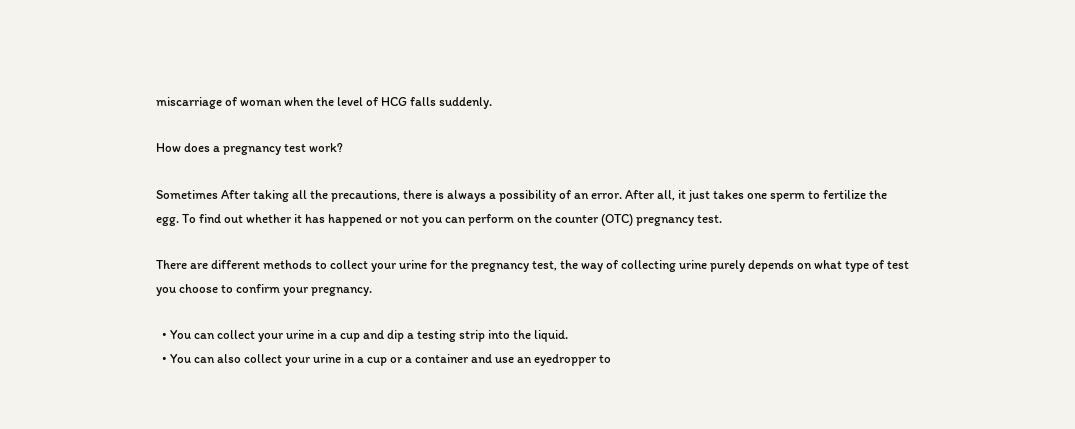miscarriage of woman when the level of HCG falls suddenly.

How does a pregnancy test work?

Sometimes After taking all the precautions, there is always a possibility of an error. After all, it just takes one sperm to fertilize the egg. To find out whether it has happened or not you can perform on the counter (OTC) pregnancy test.

There are different methods to collect your urine for the pregnancy test, the way of collecting urine purely depends on what type of test you choose to confirm your pregnancy.

  • You can collect your urine in a cup and dip a testing strip into the liquid.
  • You can also collect your urine in a cup or a container and use an eyedropper to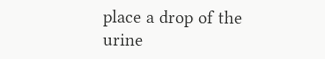place a drop of the urine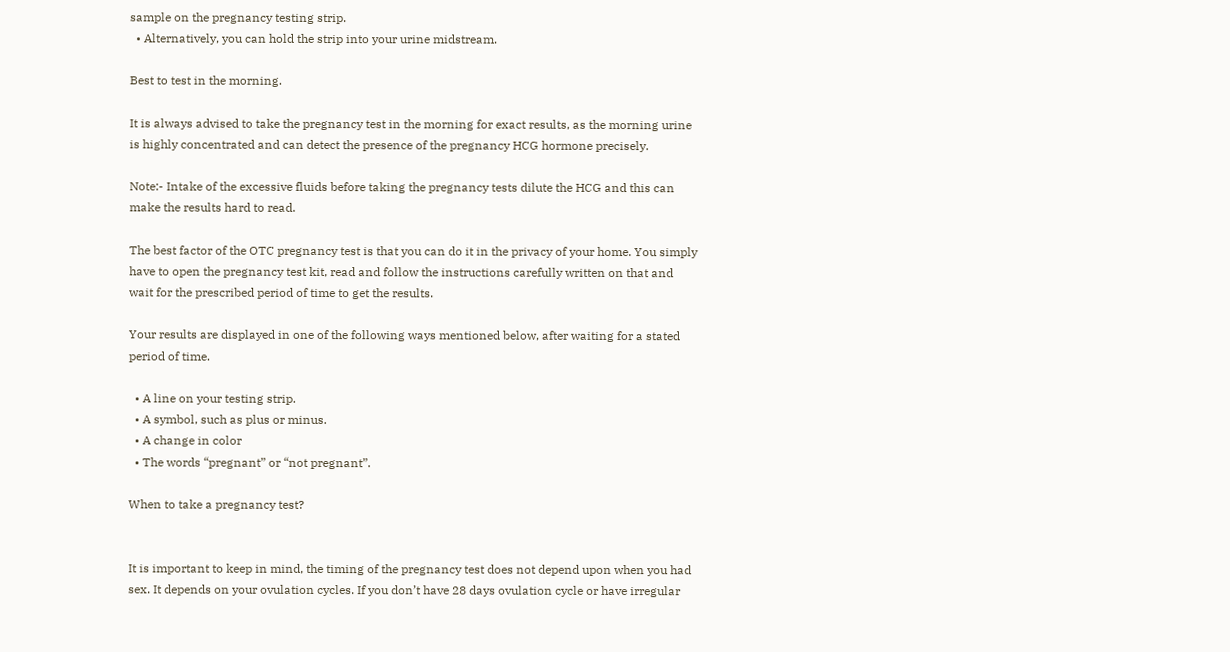sample on the pregnancy testing strip.
  • Alternatively, you can hold the strip into your urine midstream.

Best to test in the morning.

It is always advised to take the pregnancy test in the morning for exact results, as the morning urine is highly concentrated and can detect the presence of the pregnancy HCG hormone precisely.

Note:- Intake of the excessive fluids before taking the pregnancy tests dilute the HCG and this can make the results hard to read.

The best factor of the OTC pregnancy test is that you can do it in the privacy of your home. You simply have to open the pregnancy test kit, read and follow the instructions carefully written on that and wait for the prescribed period of time to get the results.

Your results are displayed in one of the following ways mentioned below, after waiting for a stated period of time.

  • A line on your testing strip.
  • A symbol, such as plus or minus.
  • A change in color
  • The words “pregnant” or “not pregnant”.

When to take a pregnancy test?


It is important to keep in mind, the timing of the pregnancy test does not depend upon when you had sex. It depends on your ovulation cycles. If you don’t have 28 days ovulation cycle or have irregular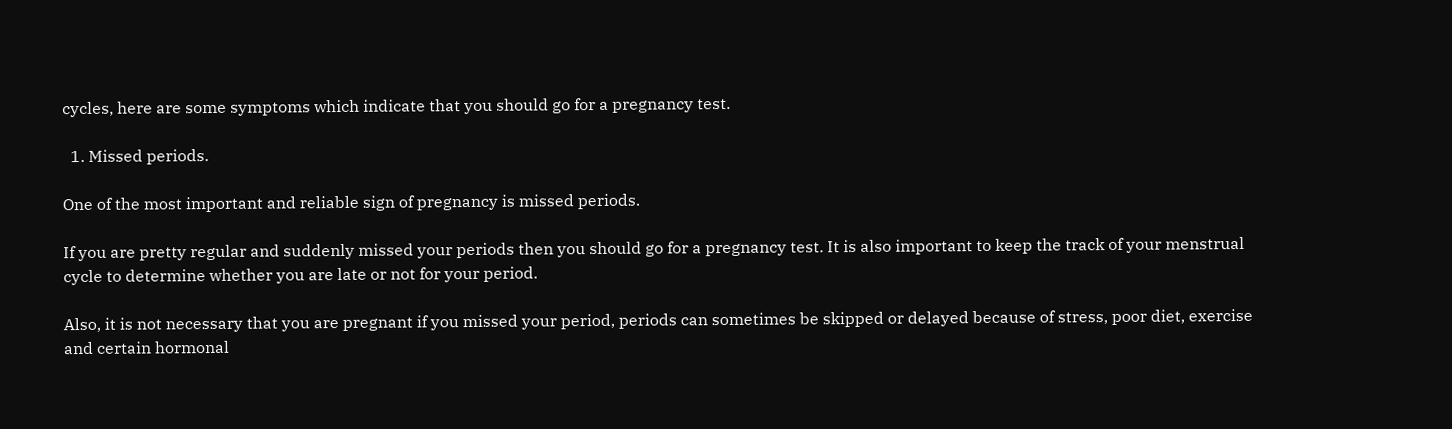cycles, here are some symptoms which indicate that you should go for a pregnancy test.

  1. Missed periods.

One of the most important and reliable sign of pregnancy is missed periods.

If you are pretty regular and suddenly missed your periods then you should go for a pregnancy test. It is also important to keep the track of your menstrual cycle to determine whether you are late or not for your period.

Also, it is not necessary that you are pregnant if you missed your period, periods can sometimes be skipped or delayed because of stress, poor diet, exercise and certain hormonal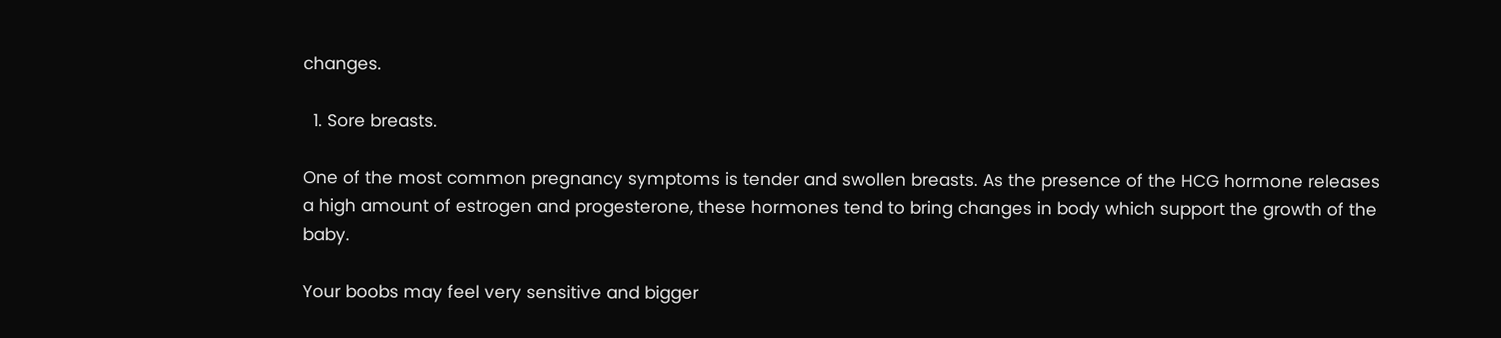changes.

  1. Sore breasts.

One of the most common pregnancy symptoms is tender and swollen breasts. As the presence of the HCG hormone releases a high amount of estrogen and progesterone, these hormones tend to bring changes in body which support the growth of the baby.

Your boobs may feel very sensitive and bigger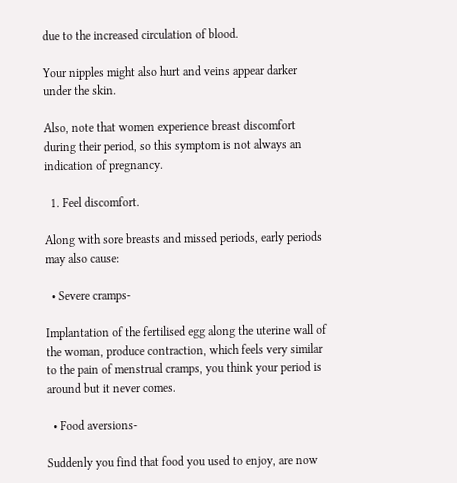due to the increased circulation of blood.

Your nipples might also hurt and veins appear darker under the skin.

Also, note that women experience breast discomfort during their period, so this symptom is not always an indication of pregnancy.

  1. Feel discomfort.

Along with sore breasts and missed periods, early periods may also cause:

  • Severe cramps-

Implantation of the fertilised egg along the uterine wall of the woman, produce contraction, which feels very similar to the pain of menstrual cramps, you think your period is around but it never comes.

  • Food aversions-

Suddenly you find that food you used to enjoy, are now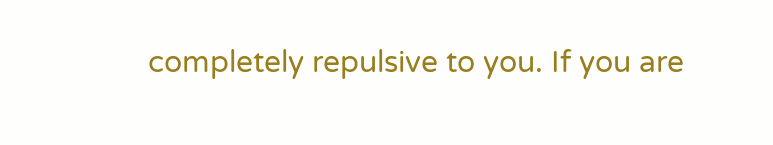completely repulsive to you. If you are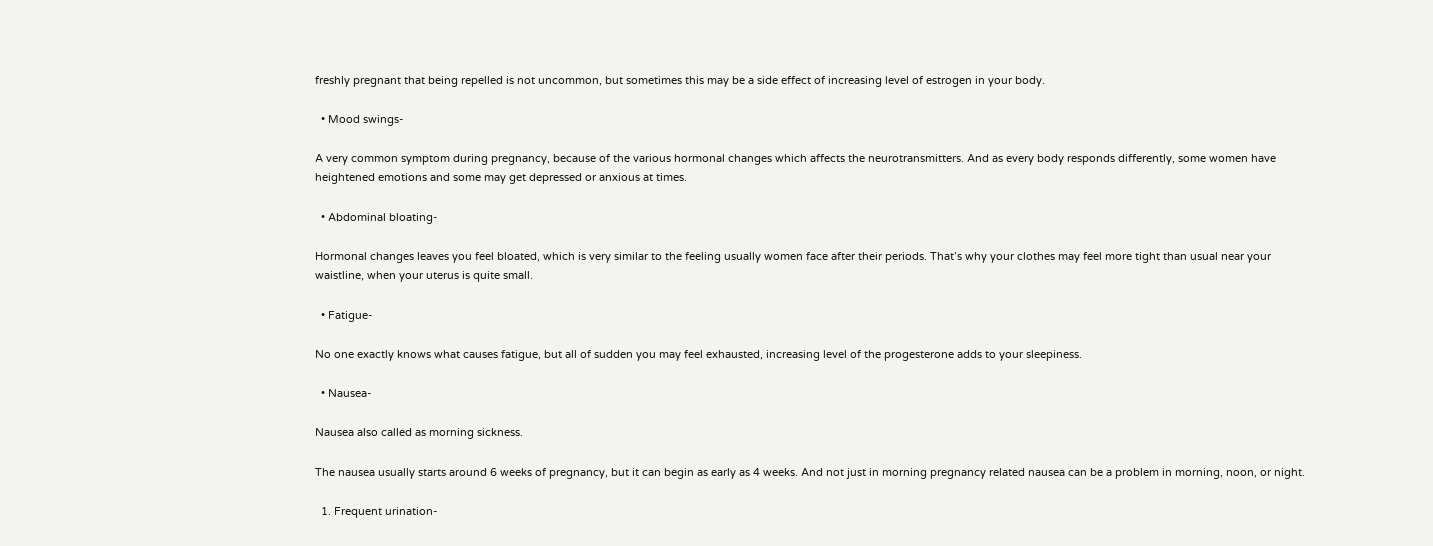freshly pregnant that being repelled is not uncommon, but sometimes this may be a side effect of increasing level of estrogen in your body.

  • Mood swings-

A very common symptom during pregnancy, because of the various hormonal changes which affects the neurotransmitters. And as every body responds differently, some women have heightened emotions and some may get depressed or anxious at times.

  • Abdominal bloating-

Hormonal changes leaves you feel bloated, which is very similar to the feeling usually women face after their periods. That’s why your clothes may feel more tight than usual near your waistline, when your uterus is quite small.

  • Fatigue-

No one exactly knows what causes fatigue, but all of sudden you may feel exhausted, increasing level of the progesterone adds to your sleepiness.

  • Nausea-

Nausea also called as morning sickness.

The nausea usually starts around 6 weeks of pregnancy, but it can begin as early as 4 weeks. And not just in morning pregnancy related nausea can be a problem in morning, noon, or night.

  1. Frequent urination-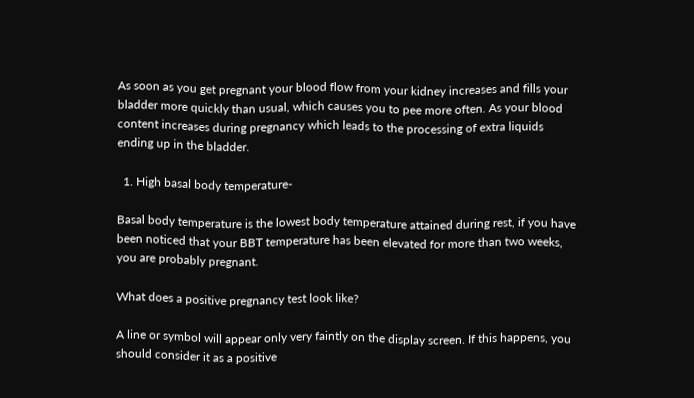As soon as you get pregnant your blood flow from your kidney increases and fills your bladder more quickly than usual, which causes you to pee more often. As your blood content increases during pregnancy which leads to the processing of extra liquids ending up in the bladder.

  1. High basal body temperature-

Basal body temperature is the lowest body temperature attained during rest, if you have been noticed that your BBT temperature has been elevated for more than two weeks, you are probably pregnant.

What does a positive pregnancy test look like?

A line or symbol will appear only very faintly on the display screen. If this happens, you should consider it as a positive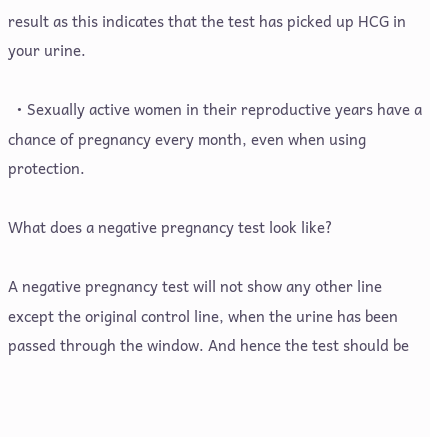result as this indicates that the test has picked up HCG in your urine.

  • Sexually active women in their reproductive years have a chance of pregnancy every month, even when using protection.

What does a negative pregnancy test look like?

A negative pregnancy test will not show any other line except the original control line, when the urine has been passed through the window. And hence the test should be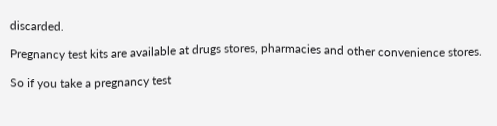discarded.

Pregnancy test kits are available at drugs stores, pharmacies and other convenience stores.

So if you take a pregnancy test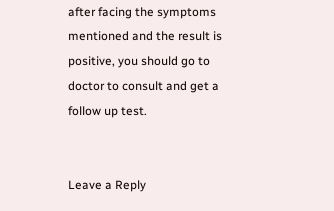after facing the symptoms mentioned and the result is positive, you should go to doctor to consult and get a follow up test.


Leave a Reply